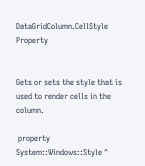DataGridColumn.CellStyle Property


Gets or sets the style that is used to render cells in the column.

 property System::Windows::Style ^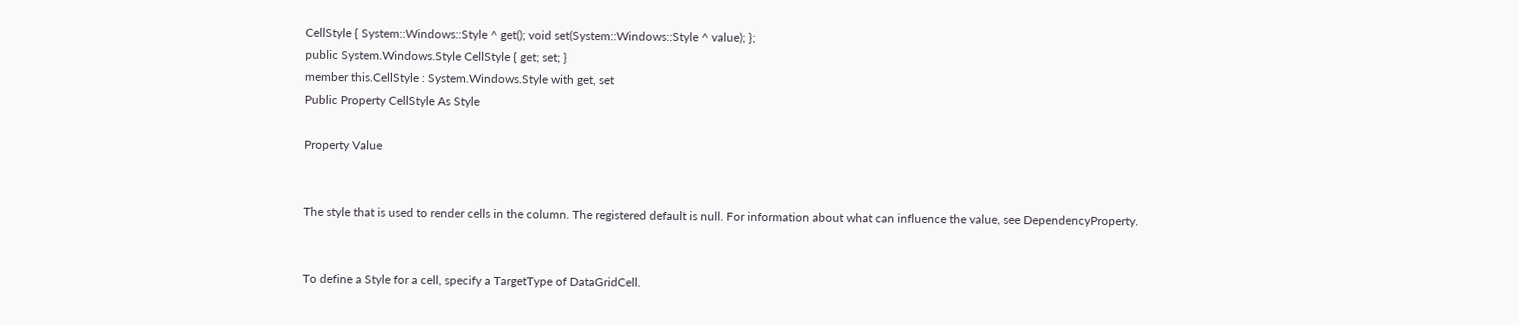CellStyle { System::Windows::Style ^ get(); void set(System::Windows::Style ^ value); };
public System.Windows.Style CellStyle { get; set; }
member this.CellStyle : System.Windows.Style with get, set
Public Property CellStyle As Style

Property Value


The style that is used to render cells in the column. The registered default is null. For information about what can influence the value, see DependencyProperty.


To define a Style for a cell, specify a TargetType of DataGridCell.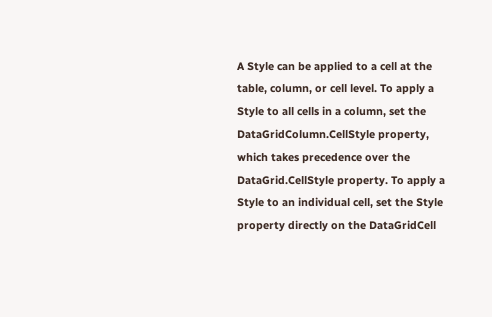A Style can be applied to a cell at the table, column, or cell level. To apply a Style to all cells in a column, set the DataGridColumn.CellStyle property, which takes precedence over the DataGrid.CellStyle property. To apply a Style to an individual cell, set the Style property directly on the DataGridCell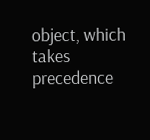object, which takes precedence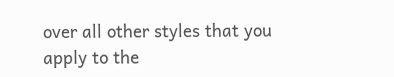over all other styles that you apply to the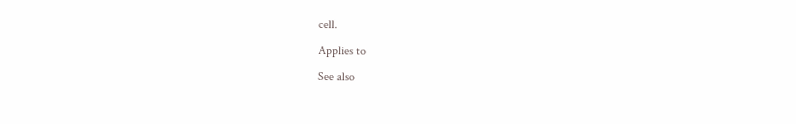cell.

Applies to

See also